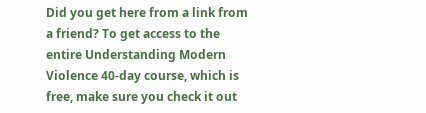Did you get here from a link from a friend? To get access to the entire Understanding Modern Violence 40-day course, which is free, make sure you check it out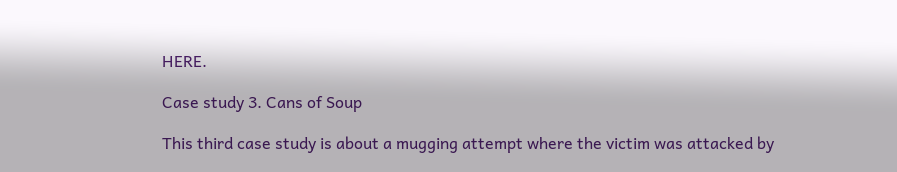HERE.

Case study 3. Cans of Soup

This third case study is about a mugging attempt where the victim was attacked by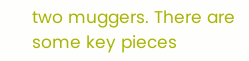two muggers. There are some key pieces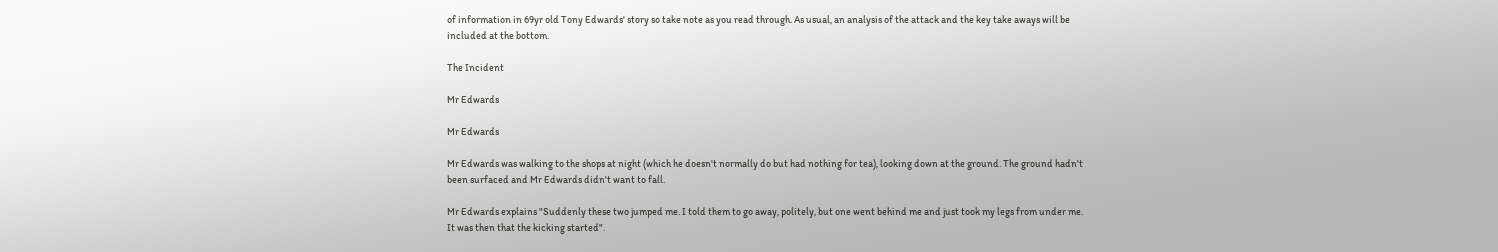of information in 69yr old Tony Edwards' story so take note as you read through. As usual, an analysis of the attack and the key take aways will be included at the bottom.

The Incident

Mr Edwards

Mr Edwards

Mr Edwards was walking to the shops at night (which he doesn't normally do but had nothing for tea), looking down at the ground. The ground hadn't been surfaced and Mr Edwards didn't want to fall.

Mr Edwards explains "Suddenly these two jumped me. I told them to go away, politely, but one went behind me and just took my legs from under me. It was then that the kicking started".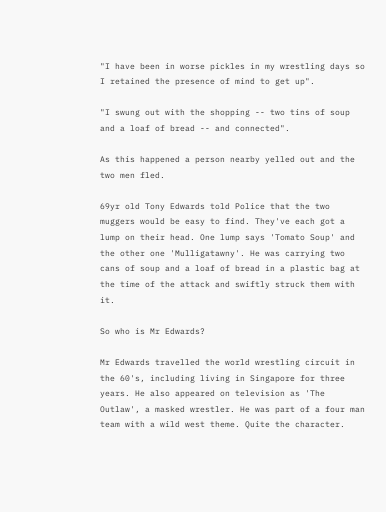"I have been in worse pickles in my wrestling days so I retained the presence of mind to get up".

"I swung out with the shopping -- two tins of soup and a loaf of bread -- and connected".

As this happened a person nearby yelled out and the two men fled.

69yr old Tony Edwards told Police that the two muggers would be easy to find. They've each got a lump on their head. One lump says 'Tomato Soup' and the other one 'Mulligatawny'. He was carrying two cans of soup and a loaf of bread in a plastic bag at the time of the attack and swiftly struck them with it.

So who is Mr Edwards?

Mr Edwards travelled the world wrestling circuit in the 60's, including living in Singapore for three years. He also appeared on television as 'The Outlaw', a masked wrestler. He was part of a four man team with a wild west theme. Quite the character.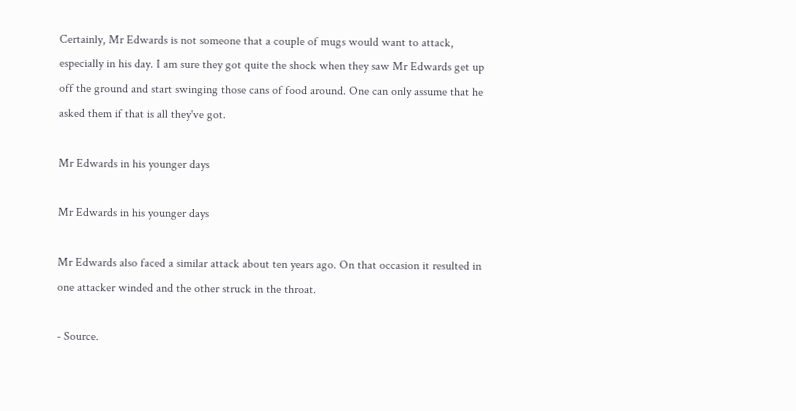Certainly, Mr Edwards is not someone that a couple of mugs would want to attack, especially in his day. I am sure they got quite the shock when they saw Mr Edwards get up off the ground and start swinging those cans of food around. One can only assume that he asked them if that is all they've got.

Mr Edwards in his younger days

Mr Edwards in his younger days

Mr Edwards also faced a similar attack about ten years ago. On that occasion it resulted in one attacker winded and the other struck in the throat.

- Source.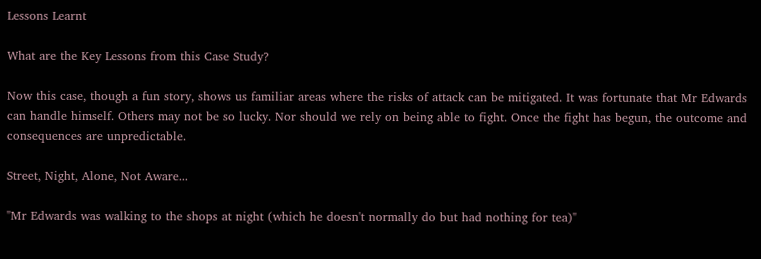Lessons Learnt

What are the Key Lessons from this Case Study?

Now this case, though a fun story, shows us familiar areas where the risks of attack can be mitigated. It was fortunate that Mr Edwards can handle himself. Others may not be so lucky. Nor should we rely on being able to fight. Once the fight has begun, the outcome and consequences are unpredictable.

Street, Night, Alone, Not Aware...

"Mr Edwards was walking to the shops at night (which he doesn't normally do but had nothing for tea)"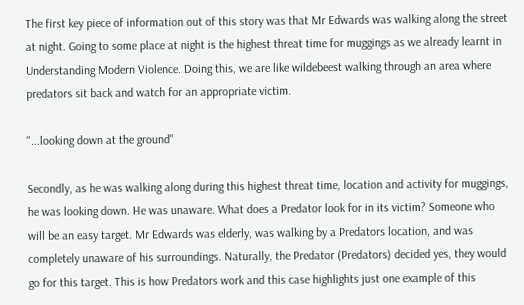The first key piece of information out of this story was that Mr Edwards was walking along the street at night. Going to some place at night is the highest threat time for muggings as we already learnt in Understanding Modern Violence. Doing this, we are like wildebeest walking through an area where predators sit back and watch for an appropriate victim.

"...looking down at the ground"

Secondly, as he was walking along during this highest threat time, location and activity for muggings, he was looking down. He was unaware. What does a Predator look for in its victim? Someone who will be an easy target. Mr Edwards was elderly, was walking by a Predators location, and was completely unaware of his surroundings. Naturally, the Predator (Predators) decided yes, they would go for this target. This is how Predators work and this case highlights just one example of this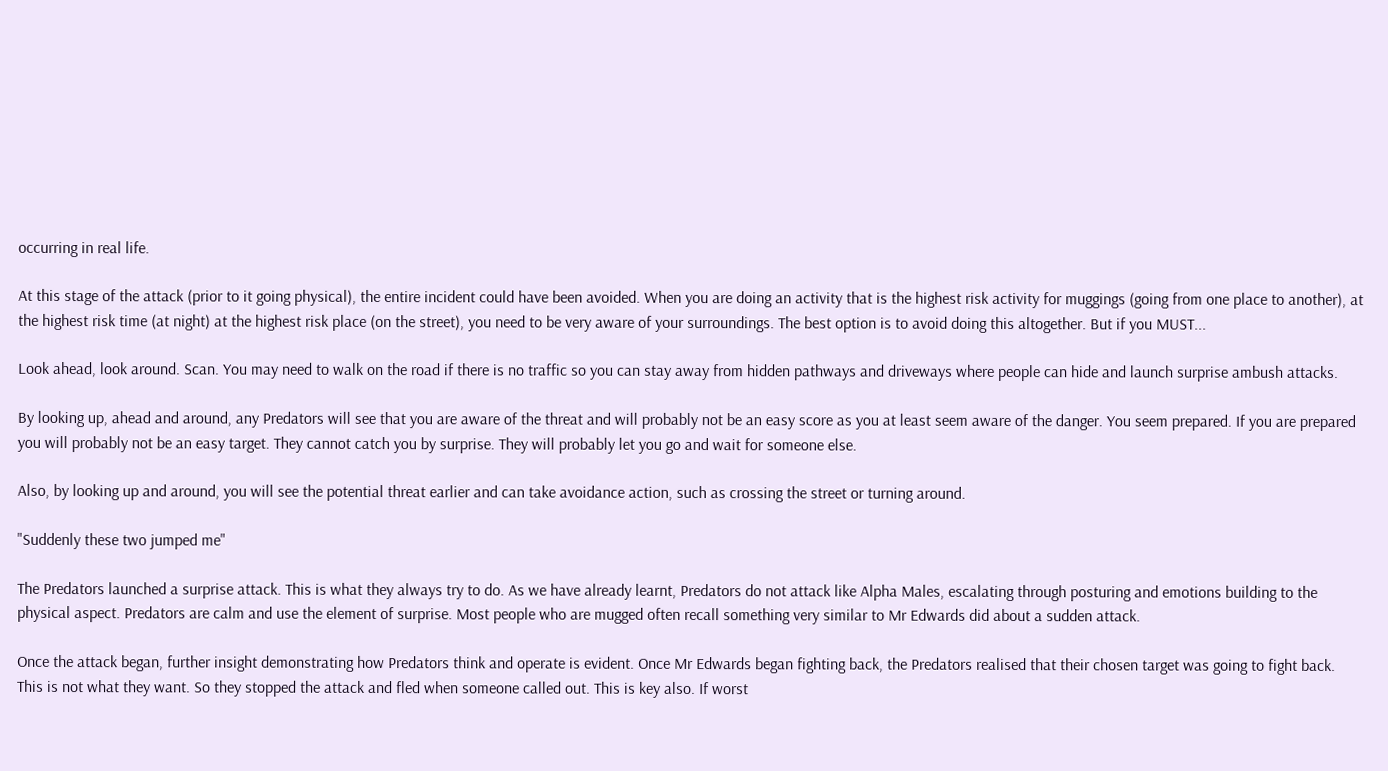occurring in real life.

At this stage of the attack (prior to it going physical), the entire incident could have been avoided. When you are doing an activity that is the highest risk activity for muggings (going from one place to another), at the highest risk time (at night) at the highest risk place (on the street), you need to be very aware of your surroundings. The best option is to avoid doing this altogether. But if you MUST...

Look ahead, look around. Scan. You may need to walk on the road if there is no traffic so you can stay away from hidden pathways and driveways where people can hide and launch surprise ambush attacks.

By looking up, ahead and around, any Predators will see that you are aware of the threat and will probably not be an easy score as you at least seem aware of the danger. You seem prepared. If you are prepared you will probably not be an easy target. They cannot catch you by surprise. They will probably let you go and wait for someone else.

Also, by looking up and around, you will see the potential threat earlier and can take avoidance action, such as crossing the street or turning around.

"Suddenly these two jumped me"

The Predators launched a surprise attack. This is what they always try to do. As we have already learnt, Predators do not attack like Alpha Males, escalating through posturing and emotions building to the physical aspect. Predators are calm and use the element of surprise. Most people who are mugged often recall something very similar to Mr Edwards did about a sudden attack.

Once the attack began, further insight demonstrating how Predators think and operate is evident. Once Mr Edwards began fighting back, the Predators realised that their chosen target was going to fight back. This is not what they want. So they stopped the attack and fled when someone called out. This is key also. If worst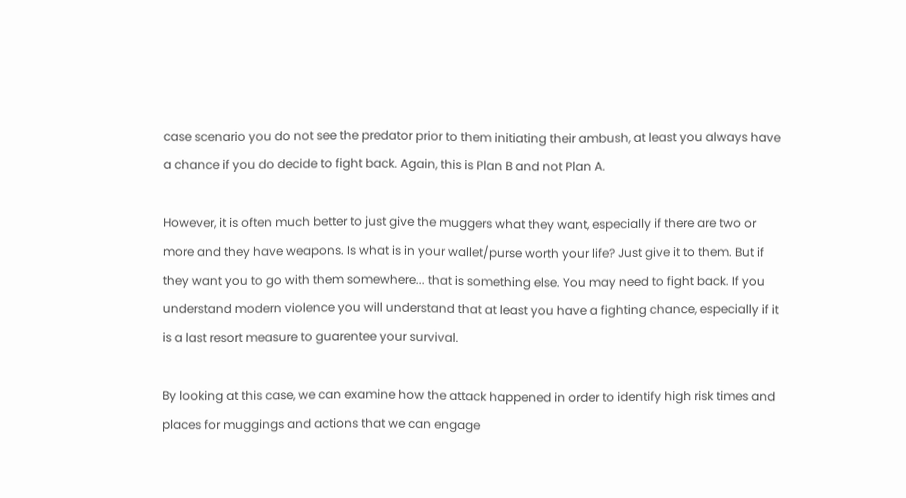case scenario you do not see the predator prior to them initiating their ambush, at least you always have a chance if you do decide to fight back. Again, this is Plan B and not Plan A.

However, it is often much better to just give the muggers what they want, especially if there are two or more and they have weapons. Is what is in your wallet/purse worth your life? Just give it to them. But if they want you to go with them somewhere... that is something else. You may need to fight back. If you understand modern violence you will understand that at least you have a fighting chance, especially if it is a last resort measure to guarentee your survival.

By looking at this case, we can examine how the attack happened in order to identify high risk times and places for muggings and actions that we can engage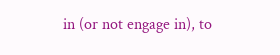in (or not engage in), to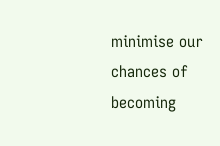minimise our chances of becoming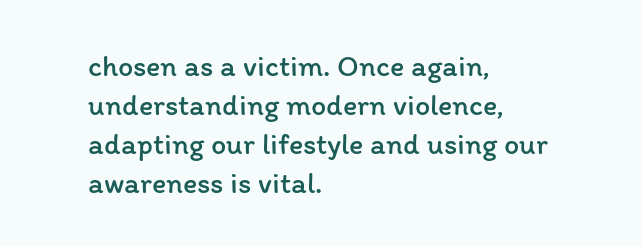chosen as a victim. Once again, understanding modern violence, adapting our lifestyle and using our awareness is vital.